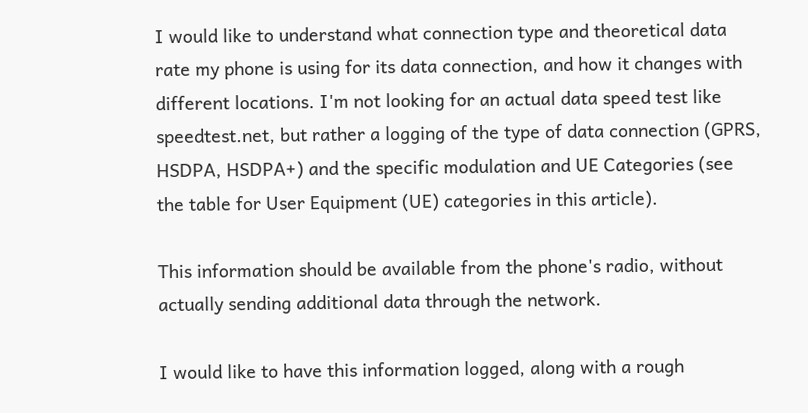I would like to understand what connection type and theoretical data rate my phone is using for its data connection, and how it changes with different locations. I'm not looking for an actual data speed test like speedtest.net, but rather a logging of the type of data connection (GPRS, HSDPA, HSDPA+) and the specific modulation and UE Categories (see the table for User Equipment (UE) categories in this article).

This information should be available from the phone's radio, without actually sending additional data through the network.

I would like to have this information logged, along with a rough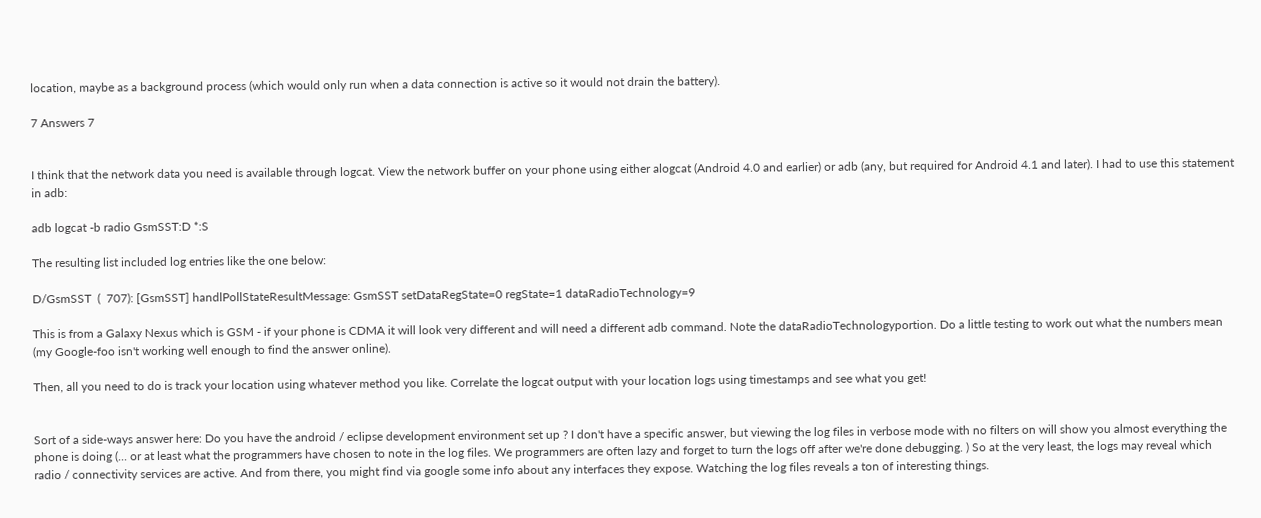location, maybe as a background process (which would only run when a data connection is active so it would not drain the battery).

7 Answers 7


I think that the network data you need is available through logcat. View the network buffer on your phone using either alogcat (Android 4.0 and earlier) or adb (any, but required for Android 4.1 and later). I had to use this statement in adb:

adb logcat -b radio GsmSST:D *:S

The resulting list included log entries like the one below:

D/GsmSST  (  707): [GsmSST] handlPollStateResultMessage: GsmSST setDataRegState=0 regState=1 dataRadioTechnology=9

This is from a Galaxy Nexus which is GSM - if your phone is CDMA it will look very different and will need a different adb command. Note the dataRadioTechnologyportion. Do a little testing to work out what the numbers mean (my Google-foo isn't working well enough to find the answer online).

Then, all you need to do is track your location using whatever method you like. Correlate the logcat output with your location logs using timestamps and see what you get!


Sort of a side-ways answer here: Do you have the android / eclipse development environment set up ? I don't have a specific answer, but viewing the log files in verbose mode with no filters on will show you almost everything the phone is doing (... or at least what the programmers have chosen to note in the log files. We programmers are often lazy and forget to turn the logs off after we're done debugging. ) So at the very least, the logs may reveal which radio / connectivity services are active. And from there, you might find via google some info about any interfaces they expose. Watching the log files reveals a ton of interesting things.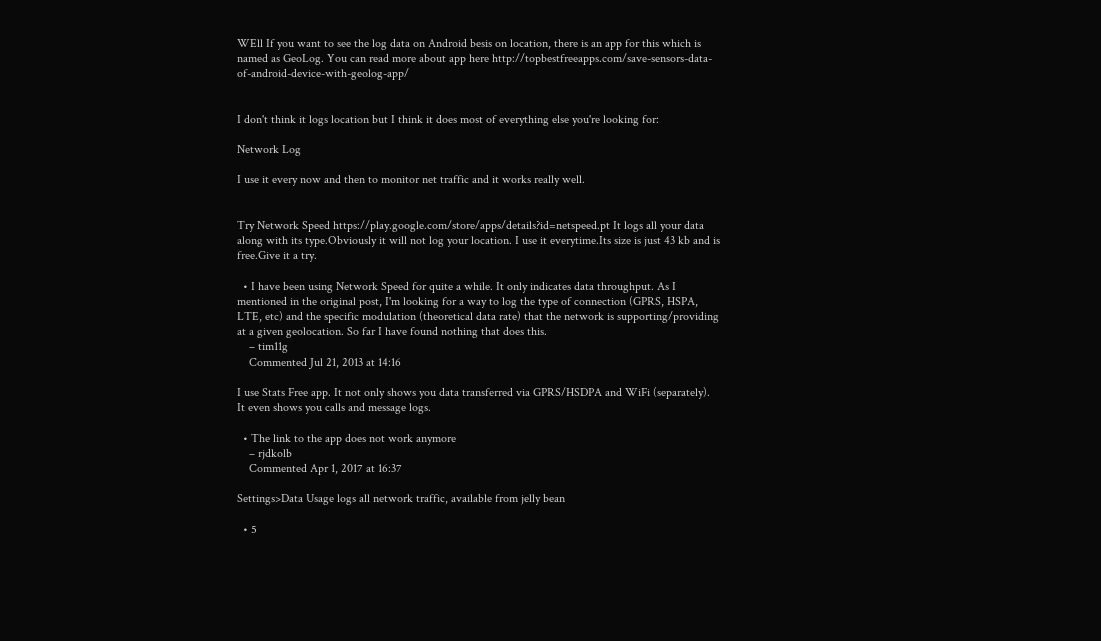WEll If you want to see the log data on Android besis on location, there is an app for this which is named as GeoLog. You can read more about app here http://topbestfreeapps.com/save-sensors-data-of-android-device-with-geolog-app/


I don't think it logs location but I think it does most of everything else you're looking for:

Network Log

I use it every now and then to monitor net traffic and it works really well.


Try Network Speed https://play.google.com/store/apps/details?id=netspeed.pt It logs all your data along with its type.Obviously it will not log your location. I use it everytime.Its size is just 43 kb and is free.Give it a try.

  • I have been using Network Speed for quite a while. It only indicates data throughput. As I mentioned in the original post, I'm looking for a way to log the type of connection (GPRS, HSPA, LTE, etc) and the specific modulation (theoretical data rate) that the network is supporting/providing at a given geolocation. So far I have found nothing that does this.
    – tim11g
    Commented Jul 21, 2013 at 14:16

I use Stats Free app. It not only shows you data transferred via GPRS/HSDPA and WiFi (separately). It even shows you calls and message logs.

  • The link to the app does not work anymore
    – rjdkolb
    Commented Apr 1, 2017 at 16:37

Settings>Data Usage logs all network traffic, available from jelly bean

  • 5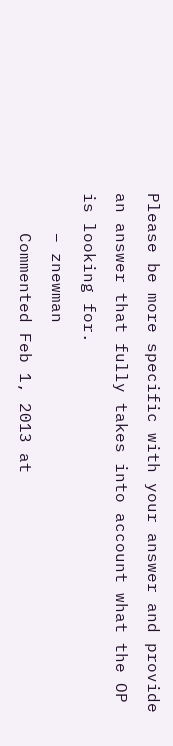Please be more specific with your answer and provide an answer that fully takes into account what the OP is looking for.
    – znewman
    Commented Feb 1, 2013 at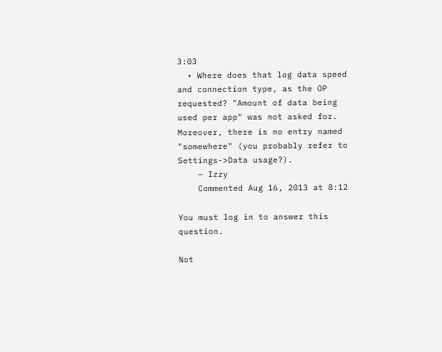3:03
  • Where does that log data speed and connection type, as the OP requested? "Amount of data being used per app" was not asked for. Moreover, there is no entry named "somewhere" (you probably refer to Settings->Data usage?).
    – Izzy
    Commented Aug 16, 2013 at 8:12

You must log in to answer this question.

Not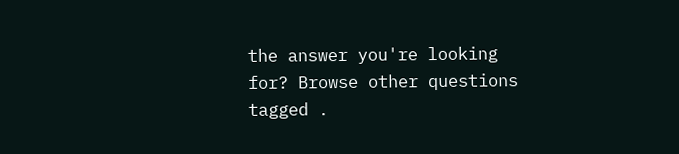the answer you're looking for? Browse other questions tagged .